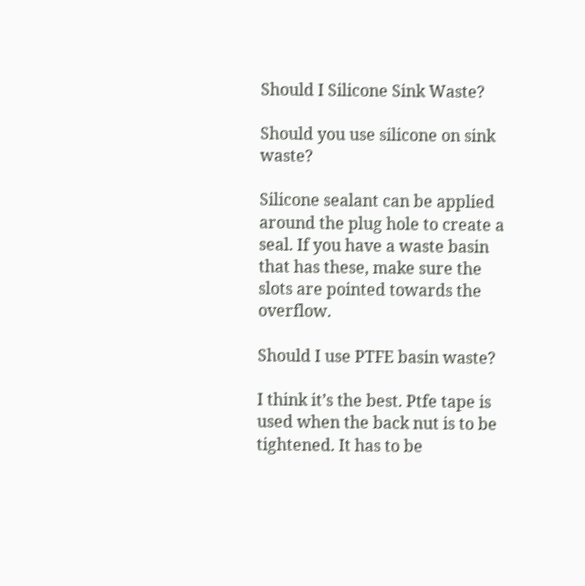Should I Silicone Sink Waste?

Should you use silicone on sink waste?

Silicone sealant can be applied around the plug hole to create a seal. If you have a waste basin that has these, make sure the slots are pointed towards the overflow.

Should I use PTFE basin waste?

I think it’s the best. Ptfe tape is used when the back nut is to be tightened. It has to be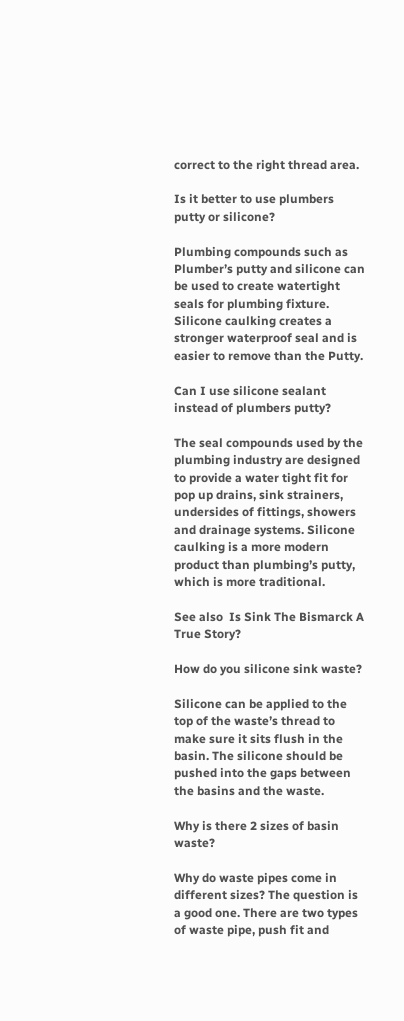correct to the right thread area.

Is it better to use plumbers putty or silicone?

Plumbing compounds such as Plumber’s putty and silicone can be used to create watertight seals for plumbing fixture. Silicone caulking creates a stronger waterproof seal and is easier to remove than the Putty.

Can I use silicone sealant instead of plumbers putty?

The seal compounds used by the plumbing industry are designed to provide a water tight fit for pop up drains, sink strainers, undersides of fittings, showers and drainage systems. Silicone caulking is a more modern product than plumbing’s putty, which is more traditional.

See also  Is Sink The Bismarck A True Story?

How do you silicone sink waste?

Silicone can be applied to the top of the waste’s thread to make sure it sits flush in the basin. The silicone should be pushed into the gaps between the basins and the waste.

Why is there 2 sizes of basin waste?

Why do waste pipes come in different sizes? The question is a good one. There are two types of waste pipe, push fit and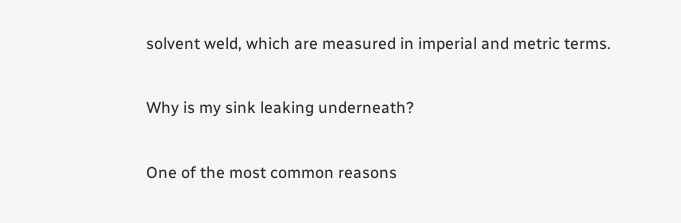solvent weld, which are measured in imperial and metric terms.

Why is my sink leaking underneath?

One of the most common reasons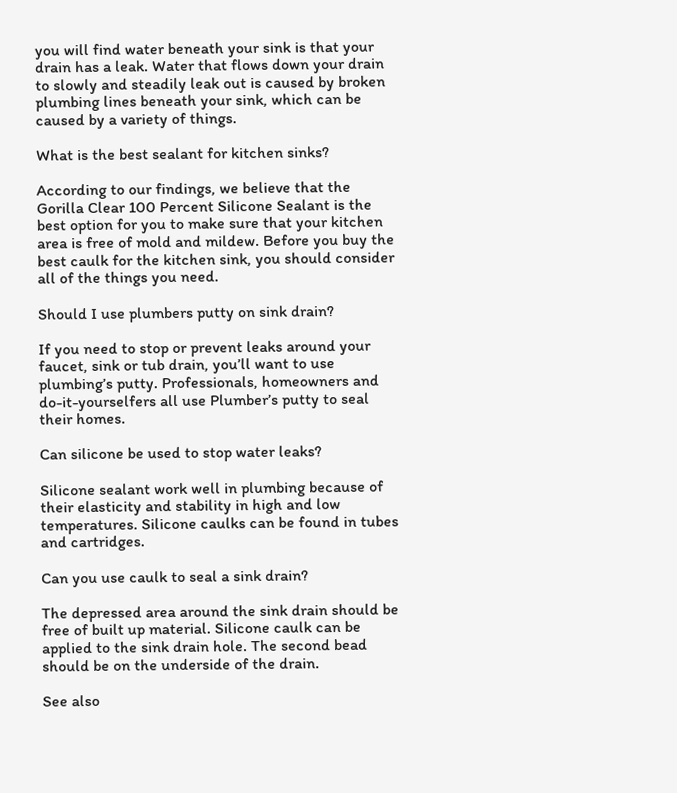you will find water beneath your sink is that your drain has a leak. Water that flows down your drain to slowly and steadily leak out is caused by broken plumbing lines beneath your sink, which can be caused by a variety of things.

What is the best sealant for kitchen sinks?

According to our findings, we believe that the Gorilla Clear 100 Percent Silicone Sealant is the best option for you to make sure that your kitchen area is free of mold and mildew. Before you buy the best caulk for the kitchen sink, you should consider all of the things you need.

Should I use plumbers putty on sink drain?

If you need to stop or prevent leaks around your faucet, sink or tub drain, you’ll want to use plumbing’s putty. Professionals, homeowners and do-it-yourselfers all use Plumber’s putty to seal their homes.

Can silicone be used to stop water leaks?

Silicone sealant work well in plumbing because of their elasticity and stability in high and low temperatures. Silicone caulks can be found in tubes and cartridges.

Can you use caulk to seal a sink drain?

The depressed area around the sink drain should be free of built up material. Silicone caulk can be applied to the sink drain hole. The second bead should be on the underside of the drain.

See also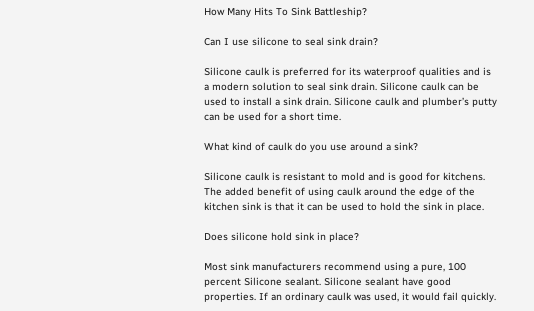How Many Hits To Sink Battleship?

Can I use silicone to seal sink drain?

Silicone caulk is preferred for its waterproof qualities and is a modern solution to seal sink drain. Silicone caulk can be used to install a sink drain. Silicone caulk and plumber’s putty can be used for a short time.

What kind of caulk do you use around a sink?

Silicone caulk is resistant to mold and is good for kitchens. The added benefit of using caulk around the edge of the kitchen sink is that it can be used to hold the sink in place.

Does silicone hold sink in place?

Most sink manufacturers recommend using a pure, 100 percent Silicone sealant. Silicone sealant have good properties. If an ordinary caulk was used, it would fail quickly.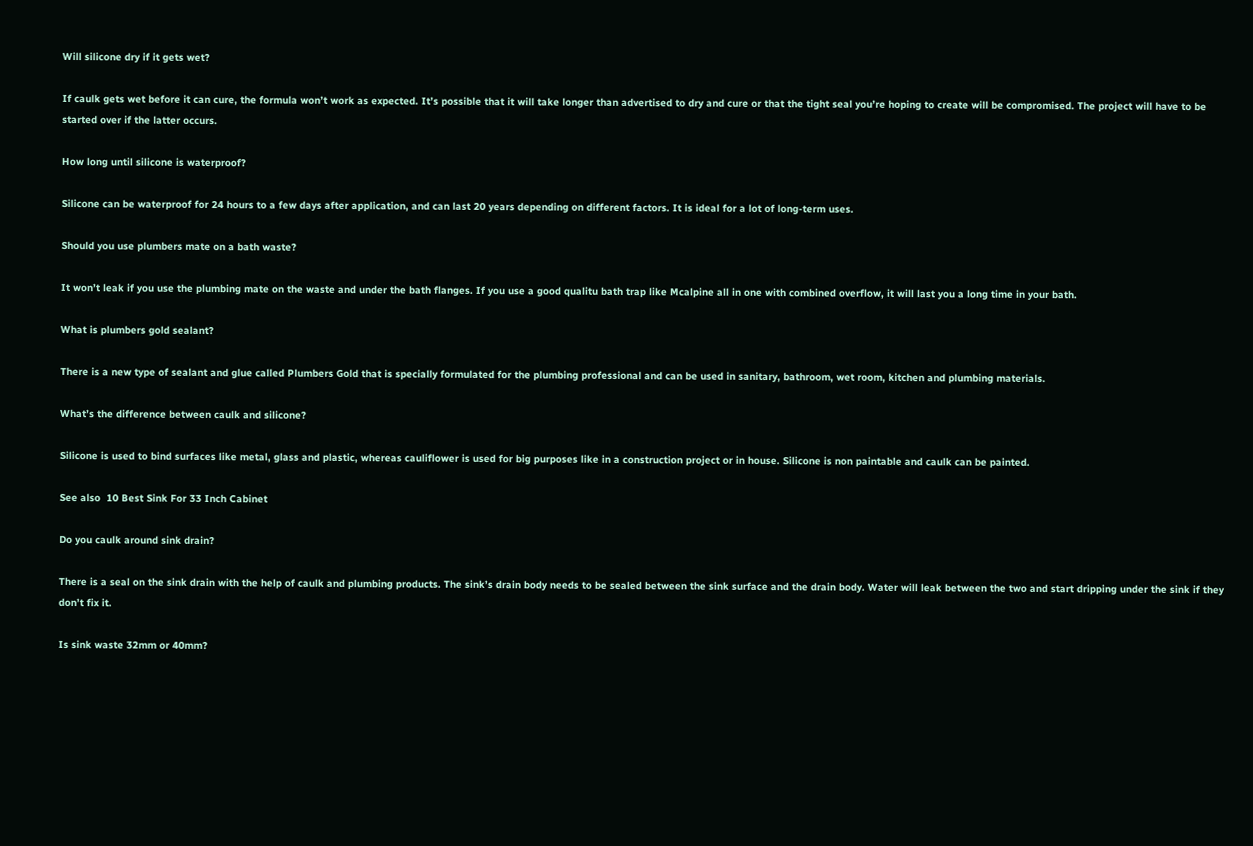Will silicone dry if it gets wet?

If caulk gets wet before it can cure, the formula won’t work as expected. It’s possible that it will take longer than advertised to dry and cure or that the tight seal you’re hoping to create will be compromised. The project will have to be started over if the latter occurs.

How long until silicone is waterproof?

Silicone can be waterproof for 24 hours to a few days after application, and can last 20 years depending on different factors. It is ideal for a lot of long-term uses.

Should you use plumbers mate on a bath waste?

It won’t leak if you use the plumbing mate on the waste and under the bath flanges. If you use a good qualitu bath trap like Mcalpine all in one with combined overflow, it will last you a long time in your bath.

What is plumbers gold sealant?

There is a new type of sealant and glue called Plumbers Gold that is specially formulated for the plumbing professional and can be used in sanitary, bathroom, wet room, kitchen and plumbing materials.

What’s the difference between caulk and silicone?

Silicone is used to bind surfaces like metal, glass and plastic, whereas cauliflower is used for big purposes like in a construction project or in house. Silicone is non paintable and caulk can be painted.

See also  10 Best Sink For 33 Inch Cabinet

Do you caulk around sink drain?

There is a seal on the sink drain with the help of caulk and plumbing products. The sink’s drain body needs to be sealed between the sink surface and the drain body. Water will leak between the two and start dripping under the sink if they don’t fix it.

Is sink waste 32mm or 40mm?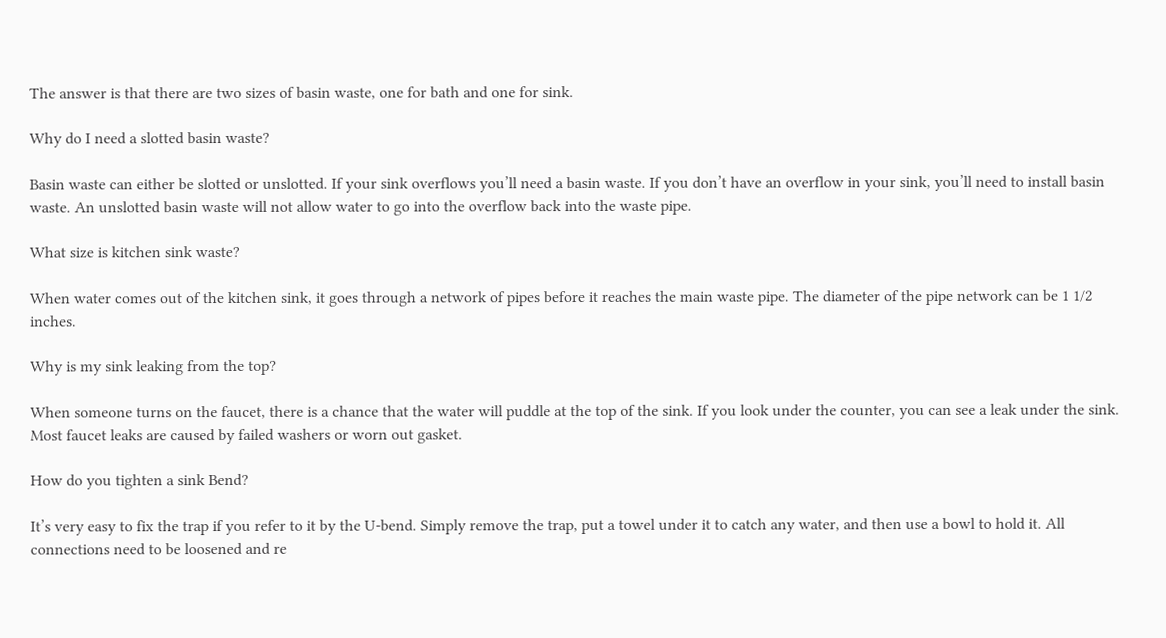The answer is that there are two sizes of basin waste, one for bath and one for sink.

Why do I need a slotted basin waste?

Basin waste can either be slotted or unslotted. If your sink overflows you’ll need a basin waste. If you don’t have an overflow in your sink, you’ll need to install basin waste. An unslotted basin waste will not allow water to go into the overflow back into the waste pipe.

What size is kitchen sink waste?

When water comes out of the kitchen sink, it goes through a network of pipes before it reaches the main waste pipe. The diameter of the pipe network can be 1 1/2 inches.

Why is my sink leaking from the top?

When someone turns on the faucet, there is a chance that the water will puddle at the top of the sink. If you look under the counter, you can see a leak under the sink. Most faucet leaks are caused by failed washers or worn out gasket.

How do you tighten a sink Bend?

It’s very easy to fix the trap if you refer to it by the U-bend. Simply remove the trap, put a towel under it to catch any water, and then use a bowl to hold it. All connections need to be loosened and re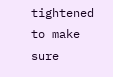tightened to make sure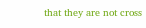that they are not cross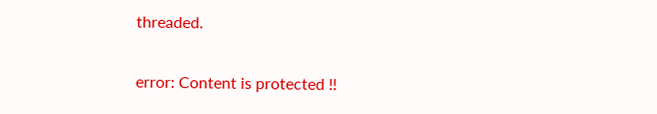threaded.

error: Content is protected !!